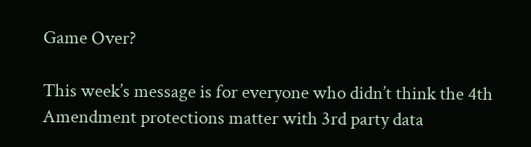Game Over?

This week’s message is for everyone who didn’t think the 4th Amendment protections matter with 3rd party data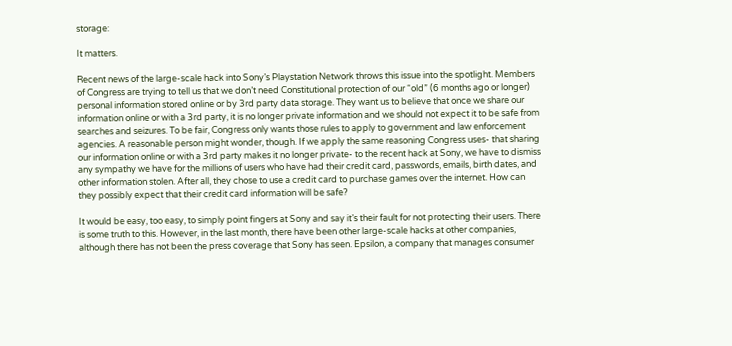storage:

It matters.

Recent news of the large-scale hack into Sony’s Playstation Network throws this issue into the spotlight. Members of Congress are trying to tell us that we don’t need Constitutional protection of our “old” (6 months ago or longer) personal information stored online or by 3rd party data storage. They want us to believe that once we share our information online or with a 3rd party, it is no longer private information and we should not expect it to be safe from searches and seizures. To be fair, Congress only wants those rules to apply to government and law enforcement agencies. A reasonable person might wonder, though. If we apply the same reasoning Congress uses- that sharing our information online or with a 3rd party makes it no longer private- to the recent hack at Sony, we have to dismiss any sympathy we have for the millions of users who have had their credit card, passwords, emails, birth dates, and other information stolen. After all, they chose to use a credit card to purchase games over the internet. How can they possibly expect that their credit card information will be safe?

It would be easy, too easy, to simply point fingers at Sony and say it’s their fault for not protecting their users. There is some truth to this. However, in the last month, there have been other large-scale hacks at other companies, although there has not been the press coverage that Sony has seen. Epsilon, a company that manages consumer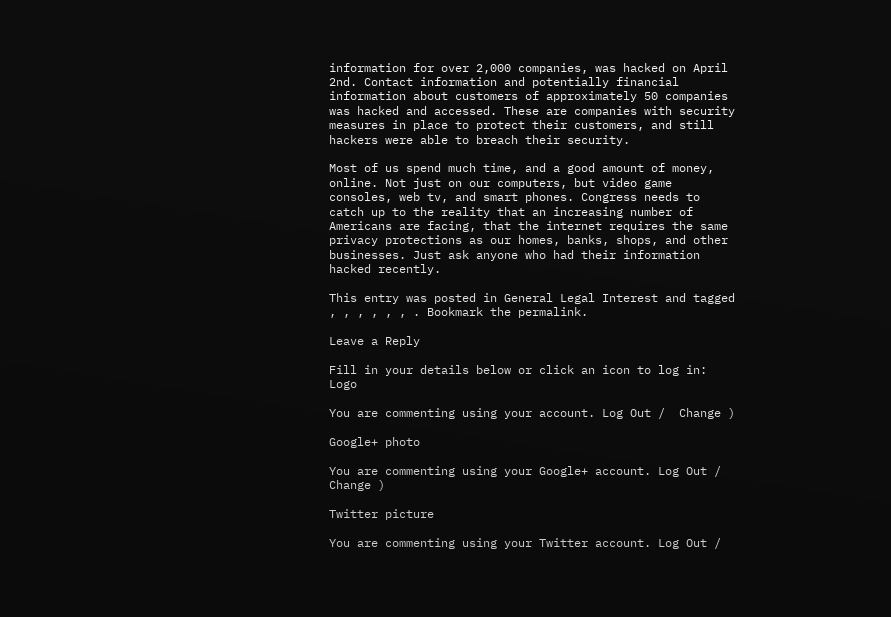information for over 2,000 companies, was hacked on April 2nd. Contact information and potentially financial information about customers of approximately 50 companies was hacked and accessed. These are companies with security measures in place to protect their customers, and still hackers were able to breach their security.

Most of us spend much time, and a good amount of money, online. Not just on our computers, but video game consoles, web tv, and smart phones. Congress needs to catch up to the reality that an increasing number of Americans are facing, that the internet requires the same privacy protections as our homes, banks, shops, and other businesses. Just ask anyone who had their information hacked recently.

This entry was posted in General Legal Interest and tagged , , , , , , . Bookmark the permalink.

Leave a Reply

Fill in your details below or click an icon to log in: Logo

You are commenting using your account. Log Out /  Change )

Google+ photo

You are commenting using your Google+ account. Log Out /  Change )

Twitter picture

You are commenting using your Twitter account. Log Out /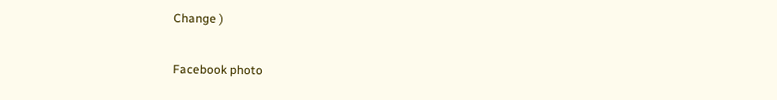Change )

Facebook photo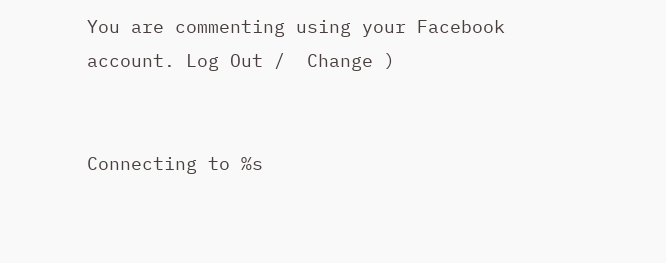You are commenting using your Facebook account. Log Out /  Change )


Connecting to %s